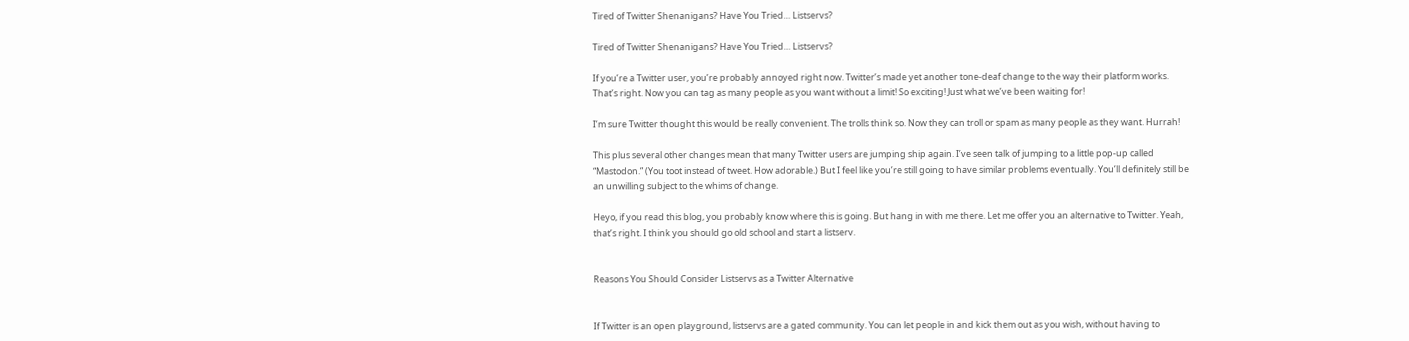Tired of Twitter Shenanigans? Have You Tried… Listservs?

Tired of Twitter Shenanigans? Have You Tried… Listservs?

If you’re a Twitter user, you’re probably annoyed right now. Twitter’s made yet another tone-deaf change to the way their platform works. That’s right. Now you can tag as many people as you want without a limit! So exciting! Just what we’ve been waiting for!

I’m sure Twitter thought this would be really convenient. The trolls think so. Now they can troll or spam as many people as they want. Hurrah!

This plus several other changes mean that many Twitter users are jumping ship again. I’ve seen talk of jumping to a little pop-up called “Mastodon.” (You toot instead of tweet. How adorable.) But I feel like you’re still going to have similar problems eventually. You’ll definitely still be an unwilling subject to the whims of change.

Heyo, if you read this blog, you probably know where this is going. But hang in with me there. Let me offer you an alternative to Twitter. Yeah, that’s right. I think you should go old school and start a listserv.


Reasons You Should Consider Listservs as a Twitter Alternative


If Twitter is an open playground, listservs are a gated community. You can let people in and kick them out as you wish, without having to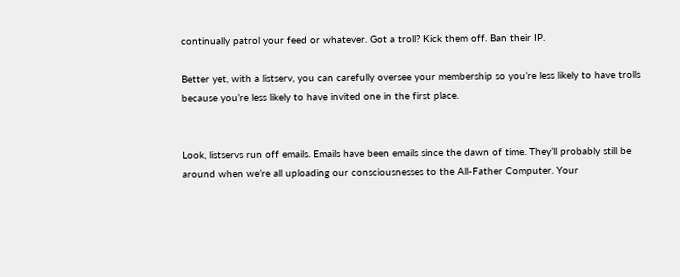continually patrol your feed or whatever. Got a troll? Kick them off. Ban their IP.

Better yet, with a listserv, you can carefully oversee your membership so you’re less likely to have trolls because you’re less likely to have invited one in the first place.


Look, listservs run off emails. Emails have been emails since the dawn of time. They’ll probably still be around when we’re all uploading our consciousnesses to the All-Father Computer. Your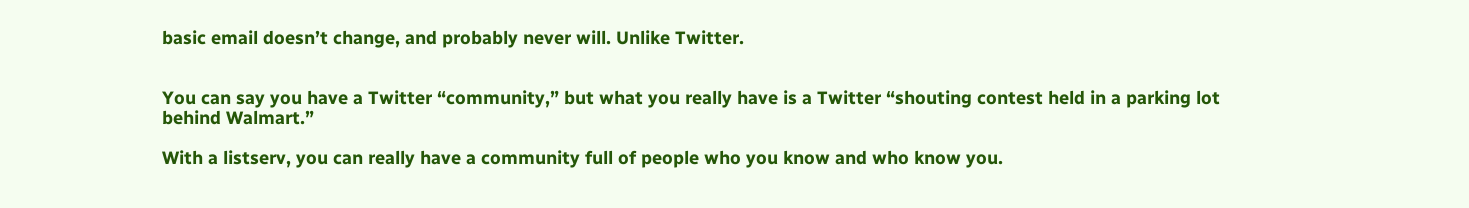basic email doesn’t change, and probably never will. Unlike Twitter.


You can say you have a Twitter “community,” but what you really have is a Twitter “shouting contest held in a parking lot behind Walmart.”

With a listserv, you can really have a community full of people who you know and who know you.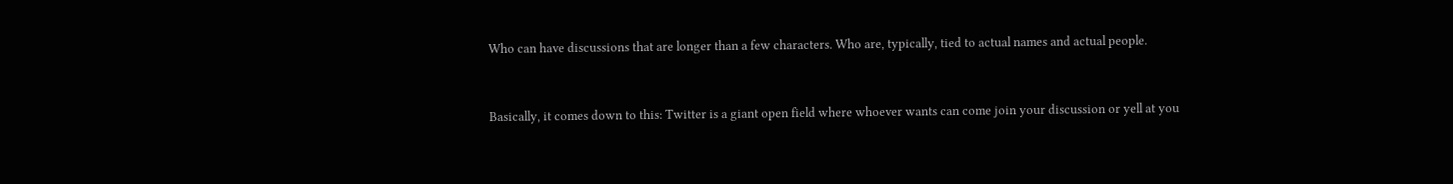Who can have discussions that are longer than a few characters. Who are, typically, tied to actual names and actual people.


Basically, it comes down to this: Twitter is a giant open field where whoever wants can come join your discussion or yell at you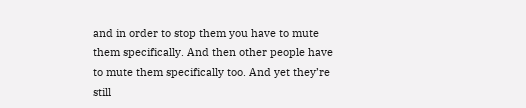and in order to stop them you have to mute them specifically. And then other people have to mute them specifically too. And yet they’re still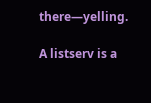there—yelling.

A listserv is a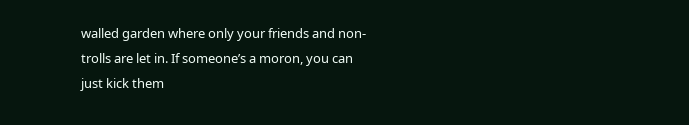walled garden where only your friends and non-trolls are let in. If someone’s a moron, you can just kick them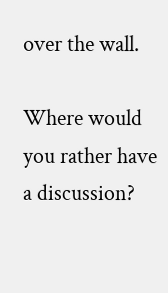over the wall.

Where would you rather have a discussion?